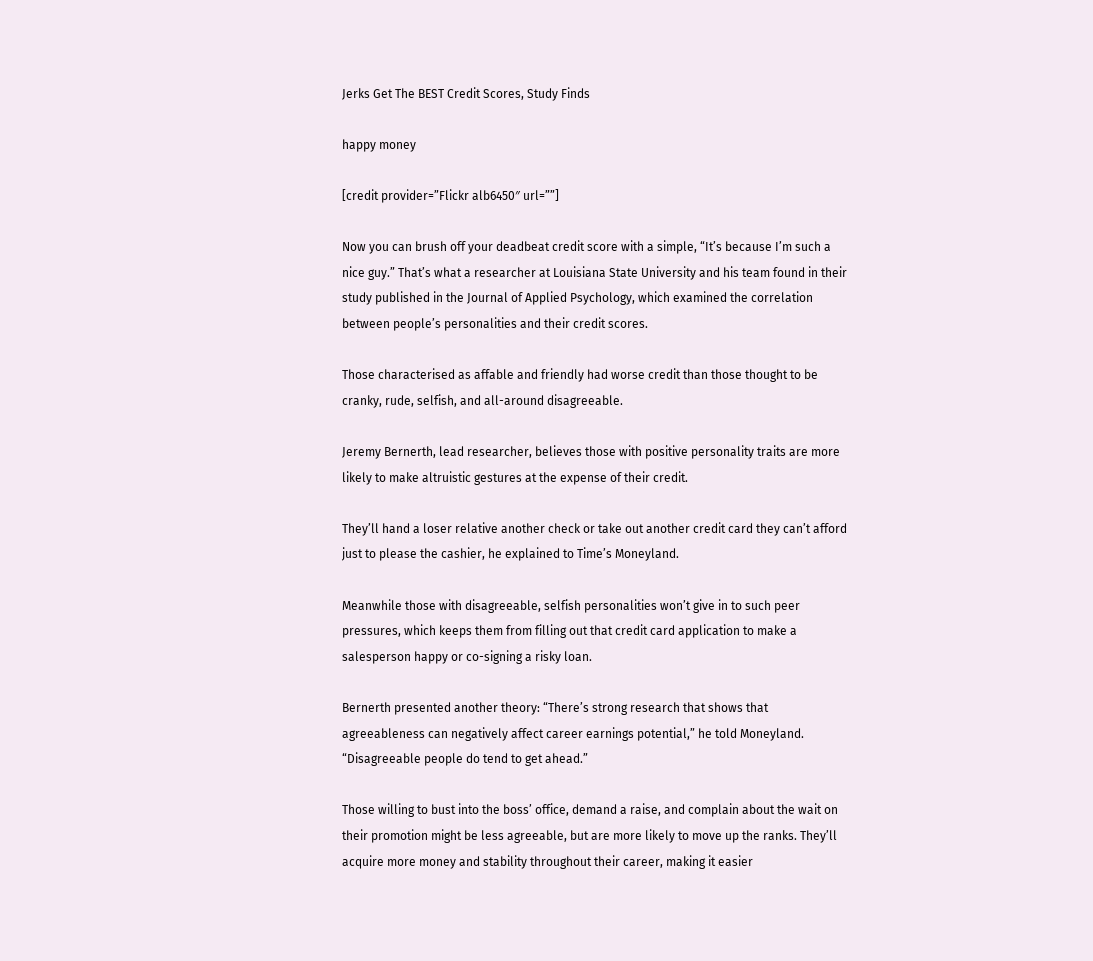Jerks Get The BEST Credit Scores, Study Finds

happy money

[credit provider=”Flickr alb6450″ url=””]

Now you can brush off your deadbeat credit score with a simple, “It’s because I’m such a nice guy.” That’s what a researcher at Louisiana State University and his team found in their study published in the Journal of Applied Psychology, which examined the correlation between people’s personalities and their credit scores.

Those characterised as affable and friendly had worse credit than those thought to be cranky, rude, selfish, and all-around disagreeable.

Jeremy Bernerth, lead researcher, believes those with positive personality traits are more likely to make altruistic gestures at the expense of their credit.

They’ll hand a loser relative another check or take out another credit card they can’t afford just to please the cashier, he explained to Time’s Moneyland.

Meanwhile those with disagreeable, selfish personalities won’t give in to such peer pressures, which keeps them from filling out that credit card application to make a salesperson happy or co-signing a risky loan.

Bernerth presented another theory: “There’s strong research that shows that agreeableness can negatively affect career earnings potential,” he told Moneyland. “Disagreeable people do tend to get ahead.”

Those willing to bust into the boss’ office, demand a raise, and complain about the wait on their promotion might be less agreeable, but are more likely to move up the ranks. They’ll acquire more money and stability throughout their career, making it easier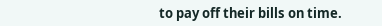to pay off their bills on time.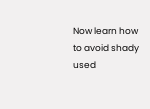Now learn how to avoid shady used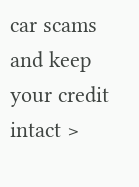car scams and keep your credit intact >